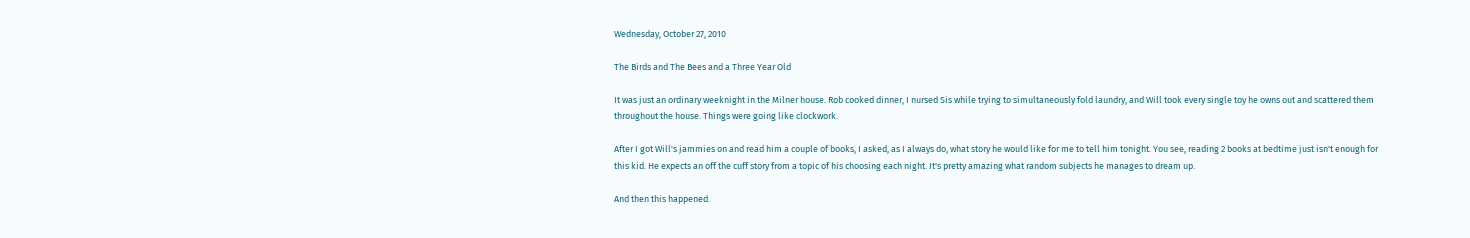Wednesday, October 27, 2010

The Birds and The Bees and a Three Year Old

It was just an ordinary weeknight in the Milner house. Rob cooked dinner, I nursed Sis while trying to simultaneously fold laundry, and Will took every single toy he owns out and scattered them throughout the house. Things were going like clockwork.

After I got Will's jammies on and read him a couple of books, I asked, as I always do, what story he would like for me to tell him tonight. You see, reading 2 books at bedtime just isn't enough for this kid. He expects an off the cuff story from a topic of his choosing each night. It's pretty amazing what random subjects he manages to dream up.

And then this happened.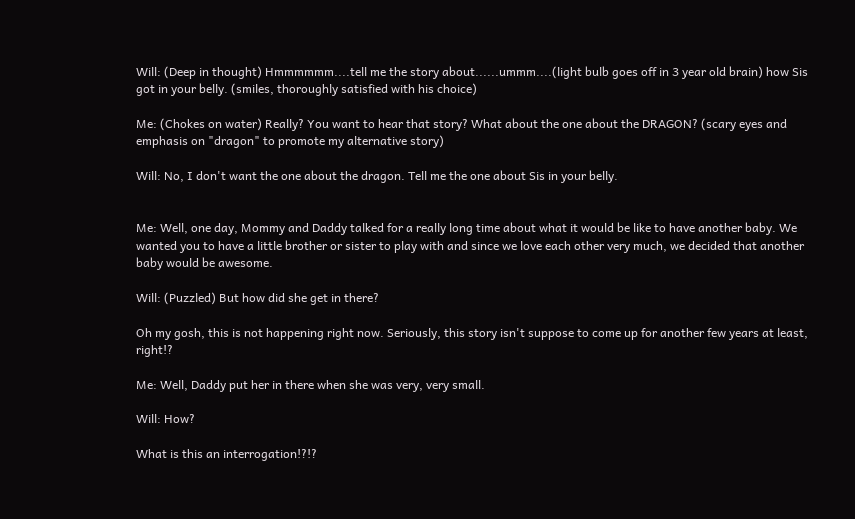Will: (Deep in thought) Hmmmmmm....tell me the story about......ummm....(light bulb goes off in 3 year old brain) how Sis got in your belly. (smiles, thoroughly satisfied with his choice)

Me: (Chokes on water) Really? You want to hear that story? What about the one about the DRAGON? (scary eyes and emphasis on "dragon" to promote my alternative story)

Will: No, I don't want the one about the dragon. Tell me the one about Sis in your belly.


Me: Well, one day, Mommy and Daddy talked for a really long time about what it would be like to have another baby. We wanted you to have a little brother or sister to play with and since we love each other very much, we decided that another baby would be awesome.

Will: (Puzzled) But how did she get in there?

Oh my gosh, this is not happening right now. Seriously, this story isn't suppose to come up for another few years at least, right!?

Me: Well, Daddy put her in there when she was very, very small.

Will: How?

What is this an interrogation!?!?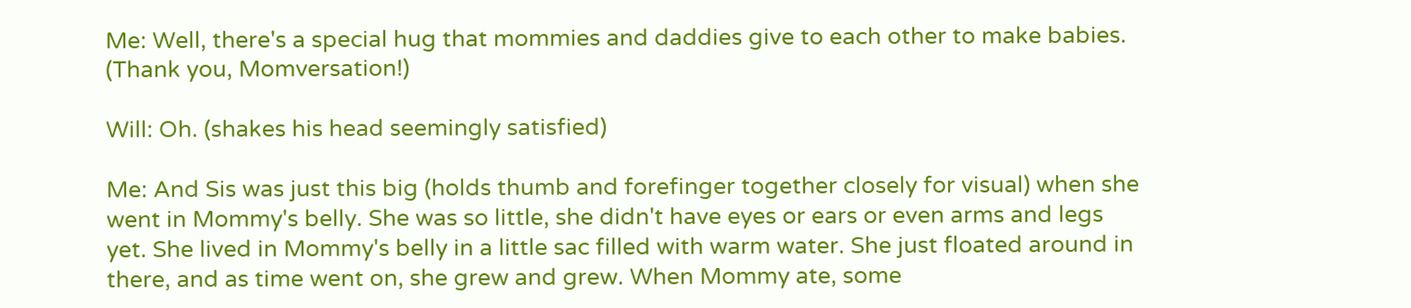Me: Well, there's a special hug that mommies and daddies give to each other to make babies. (Thank you, Momversation!)

Will: Oh. (shakes his head seemingly satisfied)

Me: And Sis was just this big (holds thumb and forefinger together closely for visual) when she went in Mommy's belly. She was so little, she didn't have eyes or ears or even arms and legs yet. She lived in Mommy's belly in a little sac filled with warm water. She just floated around in there, and as time went on, she grew and grew. When Mommy ate, some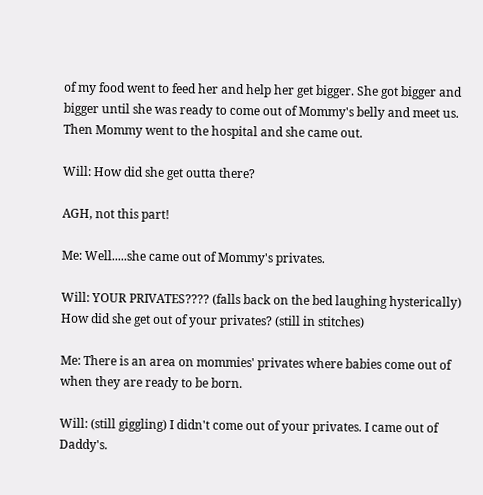of my food went to feed her and help her get bigger. She got bigger and bigger until she was ready to come out of Mommy's belly and meet us. Then Mommy went to the hospital and she came out.

Will: How did she get outta there?

AGH, not this part!

Me: Well.....she came out of Mommy's privates.

Will: YOUR PRIVATES???? (falls back on the bed laughing hysterically) How did she get out of your privates? (still in stitches)

Me: There is an area on mommies' privates where babies come out of when they are ready to be born.

Will: (still giggling) I didn't come out of your privates. I came out of Daddy's.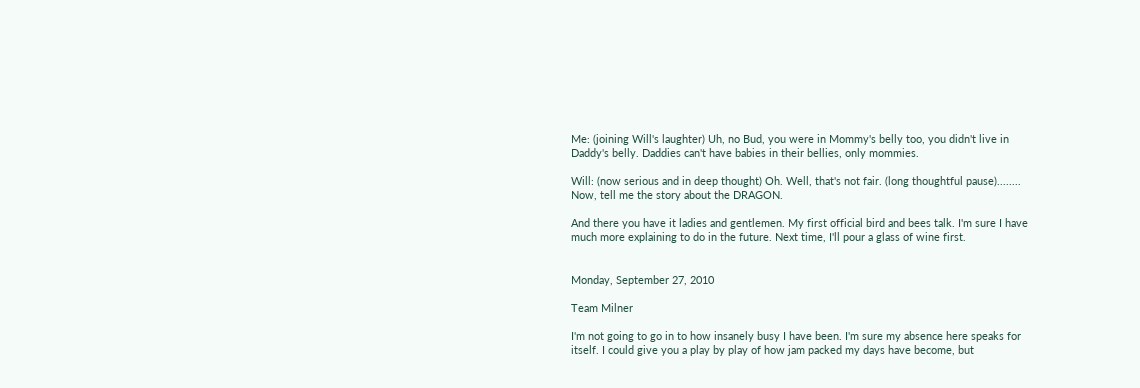Me: (joining Will's laughter) Uh, no Bud, you were in Mommy's belly too, you didn't live in Daddy's belly. Daddies can't have babies in their bellies, only mommies.

Will: (now serious and in deep thought) Oh. Well, that's not fair. (long thoughtful pause)........
Now, tell me the story about the DRAGON.

And there you have it ladies and gentlemen. My first official bird and bees talk. I'm sure I have much more explaining to do in the future. Next time, I'll pour a glass of wine first.


Monday, September 27, 2010

Team Milner

I'm not going to go in to how insanely busy I have been. I'm sure my absence here speaks for itself. I could give you a play by play of how jam packed my days have become, but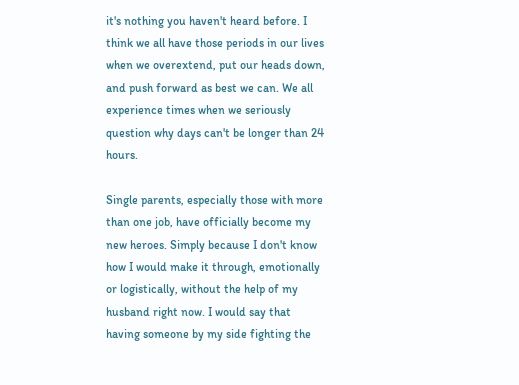it's nothing you haven't heard before. I think we all have those periods in our lives when we overextend, put our heads down, and push forward as best we can. We all experience times when we seriously question why days can't be longer than 24 hours.

Single parents, especially those with more than one job, have officially become my new heroes. Simply because I don't know how I would make it through, emotionally or logistically, without the help of my husband right now. I would say that having someone by my side fighting the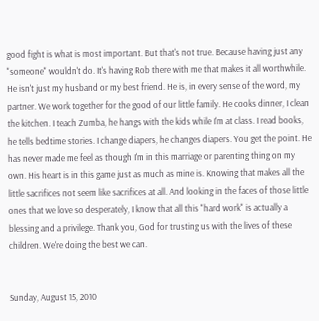good fight is what is most important. But that's not true. Because having just any "someone" wouldn't do. It's having Rob there with me that makes it all worthwhile. He isn't just my husband or my best friend. He is, in every sense of the word, my partner. We work together for the good of our little family. He cooks dinner, I clean the kitchen. I teach Zumba, he hangs with the kids while I'm at class. I read books, he tells bedtime stories. I change diapers, he changes diapers. You get the point. He has never made me feel as though I'm in this marriage or parenting thing on my own. His heart is in this game just as much as mine is. Knowing that makes all the little sacrifices not seem like sacrifices at all. And looking in the faces of those little ones that we love so desperately, I know that all this "hard work" is actually a blessing and a privilege. Thank you, God for trusting us with the lives of these children. We're doing the best we can.


Sunday, August 15, 2010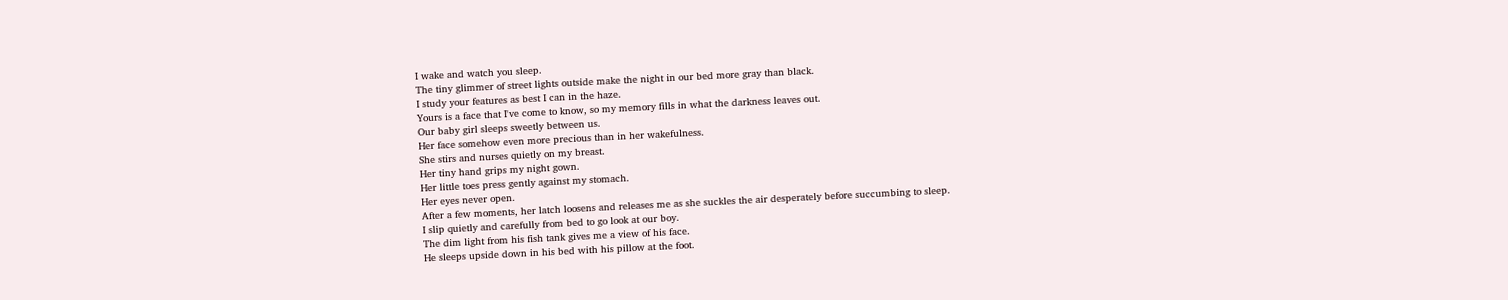I wake and watch you sleep.
The tiny glimmer of street lights outside make the night in our bed more gray than black.
I study your features as best I can in the haze.
Yours is a face that I've come to know, so my memory fills in what the darkness leaves out.
Our baby girl sleeps sweetly between us.
Her face somehow even more precious than in her wakefulness.
She stirs and nurses quietly on my breast.
Her tiny hand grips my night gown.
Her little toes press gently against my stomach.
Her eyes never open.
After a few moments, her latch loosens and releases me as she suckles the air desperately before succumbing to sleep.
I slip quietly and carefully from bed to go look at our boy.
The dim light from his fish tank gives me a view of his face.
He sleeps upside down in his bed with his pillow at the foot.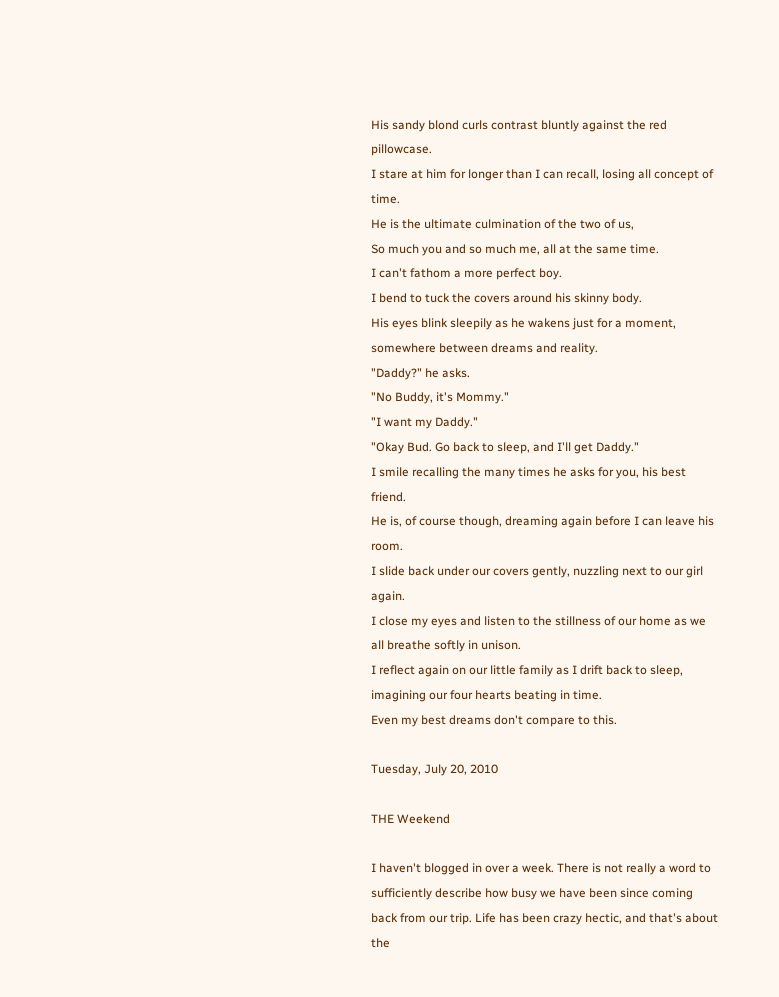His sandy blond curls contrast bluntly against the red pillowcase.
I stare at him for longer than I can recall, losing all concept of time.
He is the ultimate culmination of the two of us,
So much you and so much me, all at the same time.
I can't fathom a more perfect boy.
I bend to tuck the covers around his skinny body.
His eyes blink sleepily as he wakens just for a moment, somewhere between dreams and reality.
"Daddy?" he asks.
"No Buddy, it's Mommy."
"I want my Daddy."
"Okay Bud. Go back to sleep, and I'll get Daddy."
I smile recalling the many times he asks for you, his best friend.
He is, of course though, dreaming again before I can leave his room.
I slide back under our covers gently, nuzzling next to our girl again.
I close my eyes and listen to the stillness of our home as we all breathe softly in unison.
I reflect again on our little family as I drift back to sleep, imagining our four hearts beating in time.
Even my best dreams don't compare to this.

Tuesday, July 20, 2010

THE Weekend

I haven't blogged in over a week. There is not really a word to sufficiently describe how busy we have been since coming back from our trip. Life has been crazy hectic, and that's about the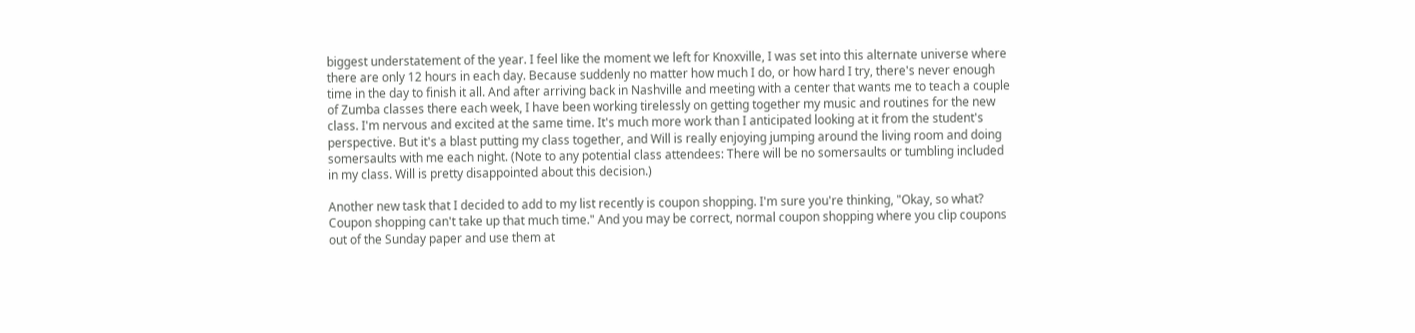biggest understatement of the year. I feel like the moment we left for Knoxville, I was set into this alternate universe where there are only 12 hours in each day. Because suddenly no matter how much I do, or how hard I try, there's never enough time in the day to finish it all. And after arriving back in Nashville and meeting with a center that wants me to teach a couple of Zumba classes there each week, I have been working tirelessly on getting together my music and routines for the new class. I'm nervous and excited at the same time. It's much more work than I anticipated looking at it from the student's perspective. But it's a blast putting my class together, and Will is really enjoying jumping around the living room and doing somersaults with me each night. (Note to any potential class attendees: There will be no somersaults or tumbling included in my class. Will is pretty disappointed about this decision.)

Another new task that I decided to add to my list recently is coupon shopping. I'm sure you're thinking, "Okay, so what? Coupon shopping can't take up that much time." And you may be correct, normal coupon shopping where you clip coupons out of the Sunday paper and use them at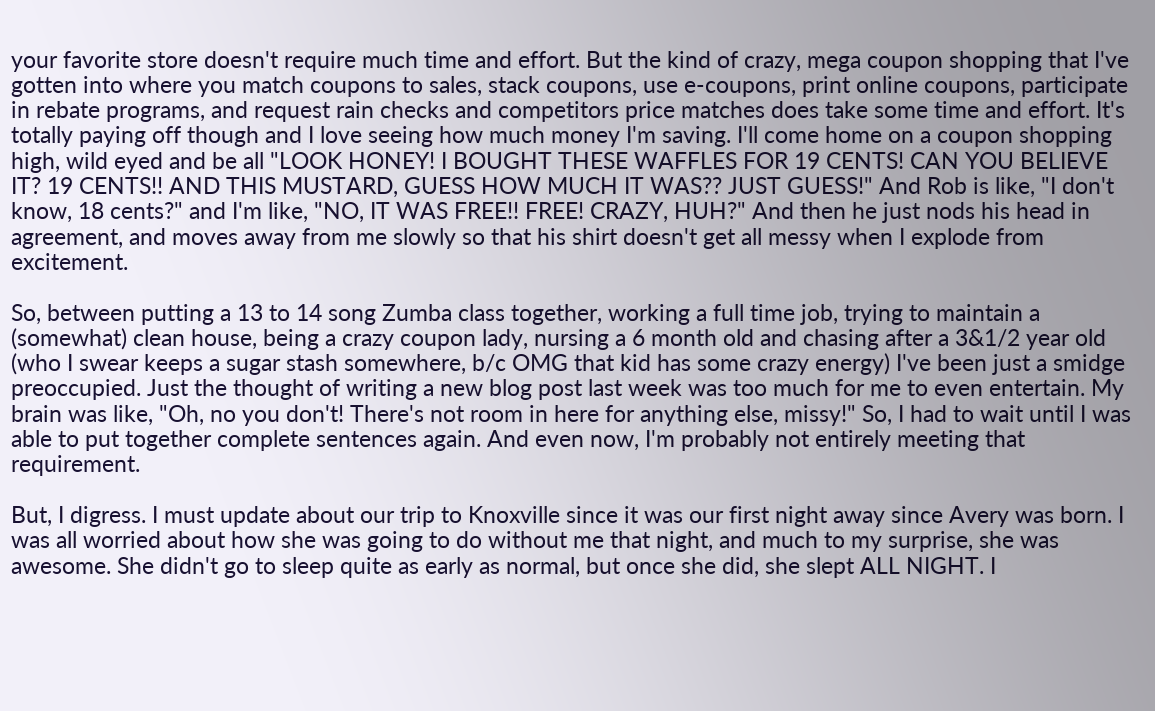your favorite store doesn't require much time and effort. But the kind of crazy, mega coupon shopping that I've gotten into where you match coupons to sales, stack coupons, use e-coupons, print online coupons, participate in rebate programs, and request rain checks and competitors price matches does take some time and effort. It's totally paying off though and I love seeing how much money I'm saving. I'll come home on a coupon shopping high, wild eyed and be all "LOOK HONEY! I BOUGHT THESE WAFFLES FOR 19 CENTS! CAN YOU BELIEVE IT? 19 CENTS!! AND THIS MUSTARD, GUESS HOW MUCH IT WAS?? JUST GUESS!" And Rob is like, "I don't know, 18 cents?" and I'm like, "NO, IT WAS FREE!! FREE! CRAZY, HUH?" And then he just nods his head in agreement, and moves away from me slowly so that his shirt doesn't get all messy when I explode from excitement.

So, between putting a 13 to 14 song Zumba class together, working a full time job, trying to maintain a (somewhat) clean house, being a crazy coupon lady, nursing a 6 month old and chasing after a 3&1/2 year old (who I swear keeps a sugar stash somewhere, b/c OMG that kid has some crazy energy) I've been just a smidge preoccupied. Just the thought of writing a new blog post last week was too much for me to even entertain. My brain was like, "Oh, no you don't! There's not room in here for anything else, missy!" So, I had to wait until I was able to put together complete sentences again. And even now, I'm probably not entirely meeting that requirement.

But, I digress. I must update about our trip to Knoxville since it was our first night away since Avery was born. I was all worried about how she was going to do without me that night, and much to my surprise, she was awesome. She didn't go to sleep quite as early as normal, but once she did, she slept ALL NIGHT. I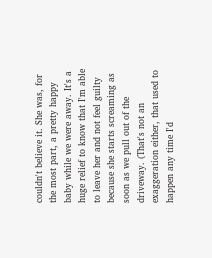couldn't believe it. She was, for the most part, a pretty happy baby while we were away. It's a huge relief to know that I'm able to leave her and not feel guilty because she starts screaming as soon as we pull out of the driveway. (That's not an exaggeration either, that used to happen any time I'd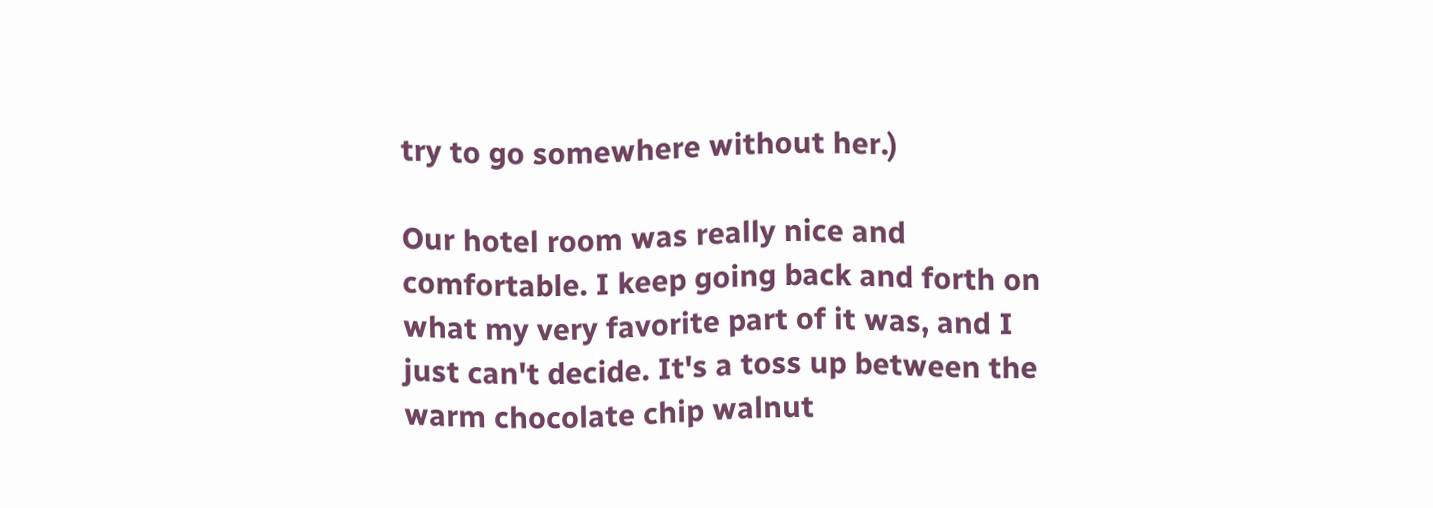try to go somewhere without her.)

Our hotel room was really nice and comfortable. I keep going back and forth on what my very favorite part of it was, and I just can't decide. It's a toss up between the warm chocolate chip walnut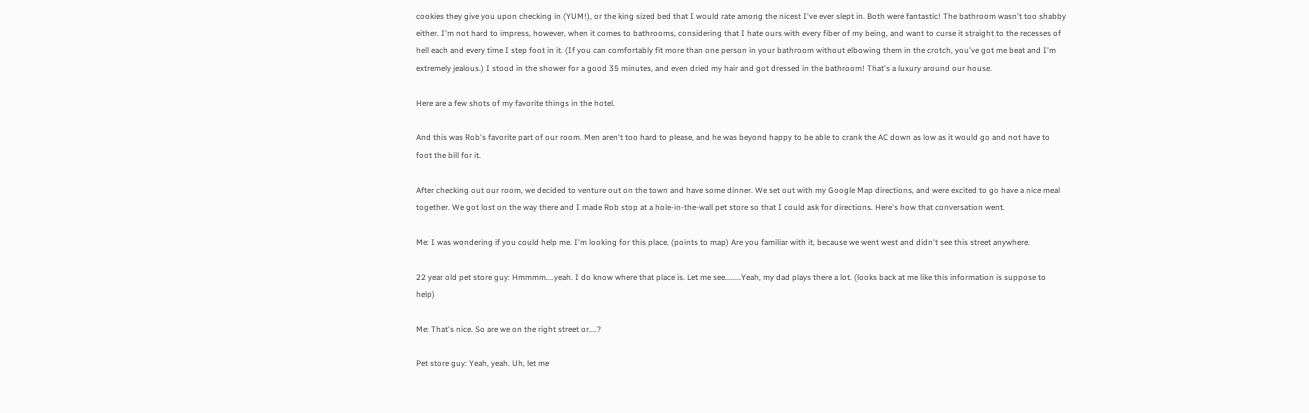cookies they give you upon checking in (YUM!), or the king sized bed that I would rate among the nicest I've ever slept in. Both were fantastic! The bathroom wasn't too shabby either. I'm not hard to impress, however, when it comes to bathrooms, considering that I hate ours with every fiber of my being, and want to curse it straight to the recesses of hell each and every time I step foot in it. (If you can comfortably fit more than one person in your bathroom without elbowing them in the crotch, you've got me beat and I'm extremely jealous.) I stood in the shower for a good 35 minutes, and even dried my hair and got dressed in the bathroom! That's a luxury around our house.

Here are a few shots of my favorite things in the hotel.

And this was Rob's favorite part of our room. Men aren't too hard to please, and he was beyond happy to be able to crank the AC down as low as it would go and not have to foot the bill for it.

After checking out our room, we decided to venture out on the town and have some dinner. We set out with my Google Map directions, and were excited to go have a nice meal together. We got lost on the way there and I made Rob stop at a hole-in-the-wall pet store so that I could ask for directions. Here's how that conversation went.

Me: I was wondering if you could help me. I'm looking for this place. (points to map) Are you familiar with it, because we went west and didn't see this street anywhere.

22 year old pet store guy: Hmmmm....yeah. I do know where that place is. Let me see........Yeah, my dad plays there a lot. (looks back at me like this information is suppose to help)

Me: That's nice. So are we on the right street or....?

Pet store guy: Yeah, yeah. Uh, let me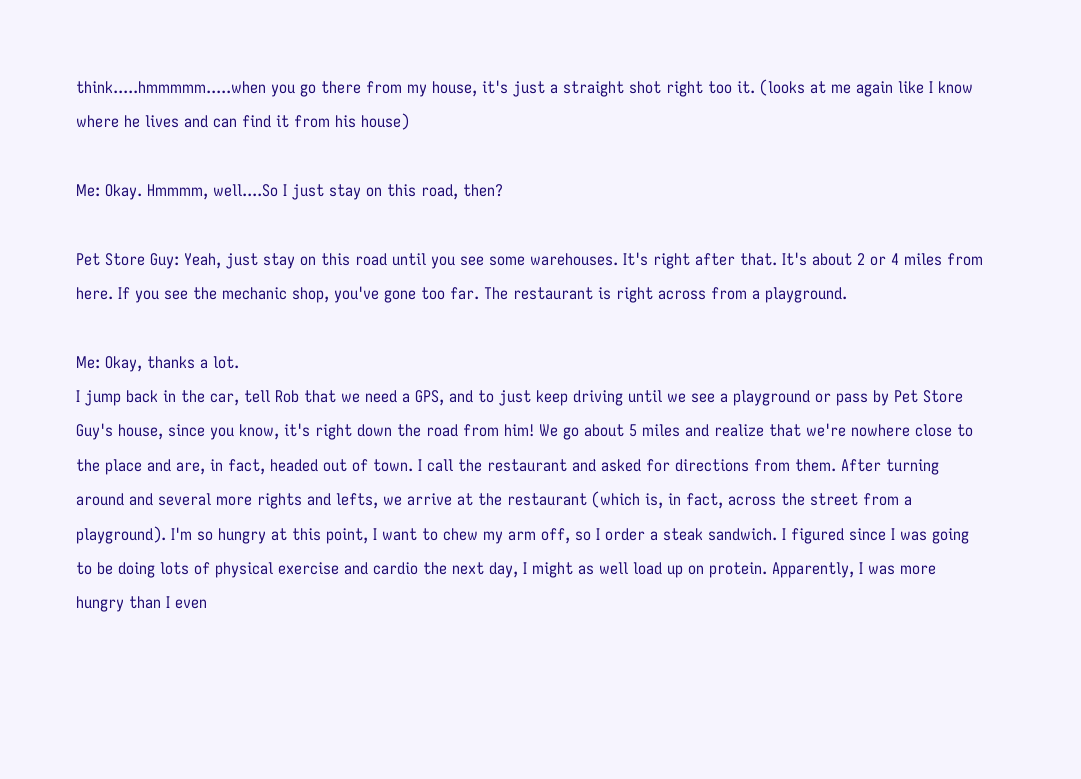think.....hmmmmm.....when you go there from my house, it's just a straight shot right too it. (looks at me again like I know where he lives and can find it from his house)

Me: Okay. Hmmmm, well....So I just stay on this road, then?

Pet Store Guy: Yeah, just stay on this road until you see some warehouses. It's right after that. It's about 2 or 4 miles from here. If you see the mechanic shop, you've gone too far. The restaurant is right across from a playground.

Me: Okay, thanks a lot.
I jump back in the car, tell Rob that we need a GPS, and to just keep driving until we see a playground or pass by Pet Store Guy's house, since you know, it's right down the road from him! We go about 5 miles and realize that we're nowhere close to the place and are, in fact, headed out of town. I call the restaurant and asked for directions from them. After turning around and several more rights and lefts, we arrive at the restaurant (which is, in fact, across the street from a playground). I'm so hungry at this point, I want to chew my arm off, so I order a steak sandwich. I figured since I was going to be doing lots of physical exercise and cardio the next day, I might as well load up on protein. Apparently, I was more hungry than I even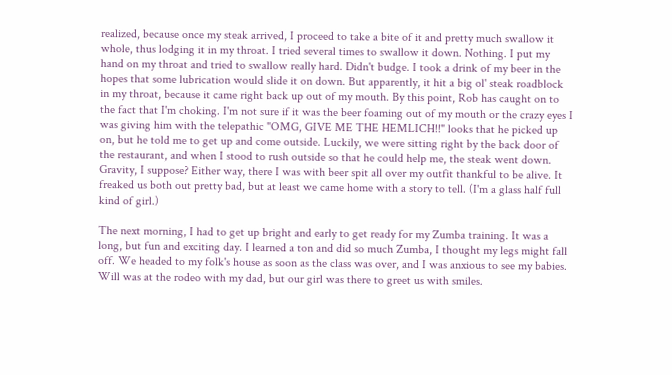realized, because once my steak arrived, I proceed to take a bite of it and pretty much swallow it whole, thus lodging it in my throat. I tried several times to swallow it down. Nothing. I put my hand on my throat and tried to swallow really hard. Didn't budge. I took a drink of my beer in the hopes that some lubrication would slide it on down. But apparently, it hit a big ol' steak roadblock in my throat, because it came right back up out of my mouth. By this point, Rob has caught on to the fact that I'm choking. I'm not sure if it was the beer foaming out of my mouth or the crazy eyes I was giving him with the telepathic "OMG, GIVE ME THE HEMLICH!!" looks that he picked up on, but he told me to get up and come outside. Luckily, we were sitting right by the back door of the restaurant, and when I stood to rush outside so that he could help me, the steak went down. Gravity, I suppose? Either way, there I was with beer spit all over my outfit thankful to be alive. It freaked us both out pretty bad, but at least we came home with a story to tell. (I'm a glass half full kind of girl.)

The next morning, I had to get up bright and early to get ready for my Zumba training. It was a long, but fun and exciting day. I learned a ton and did so much Zumba, I thought my legs might fall off. We headed to my folk's house as soon as the class was over, and I was anxious to see my babies. Will was at the rodeo with my dad, but our girl was there to greet us with smiles.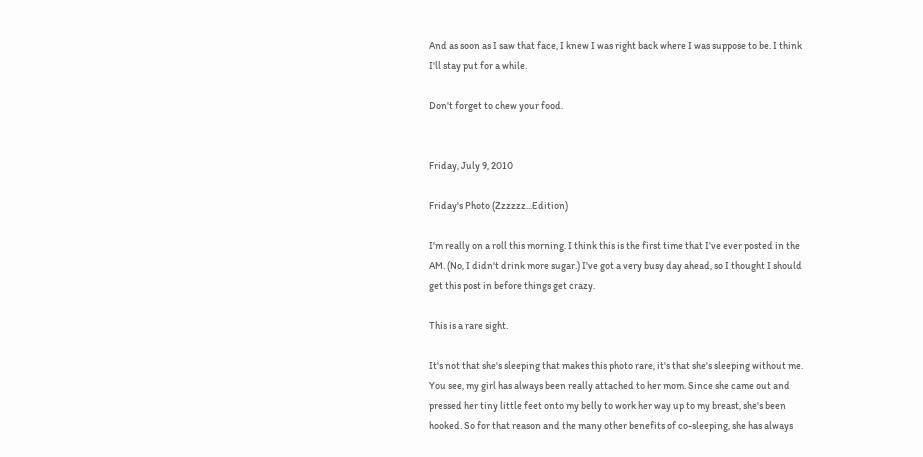And as soon as I saw that face, I knew I was right back where I was suppose to be. I think I'll stay put for a while.

Don't forget to chew your food.


Friday, July 9, 2010

Friday's Photo (Zzzzzz...Edition)

I'm really on a roll this morning. I think this is the first time that I've ever posted in the AM. (No, I didn't drink more sugar.) I've got a very busy day ahead, so I thought I should get this post in before things get crazy.

This is a rare sight.

It's not that she's sleeping that makes this photo rare, it's that she's sleeping without me. You see, my girl has always been really attached to her mom. Since she came out and pressed her tiny little feet onto my belly to work her way up to my breast, she's been hooked. So for that reason and the many other benefits of co-sleeping, she has always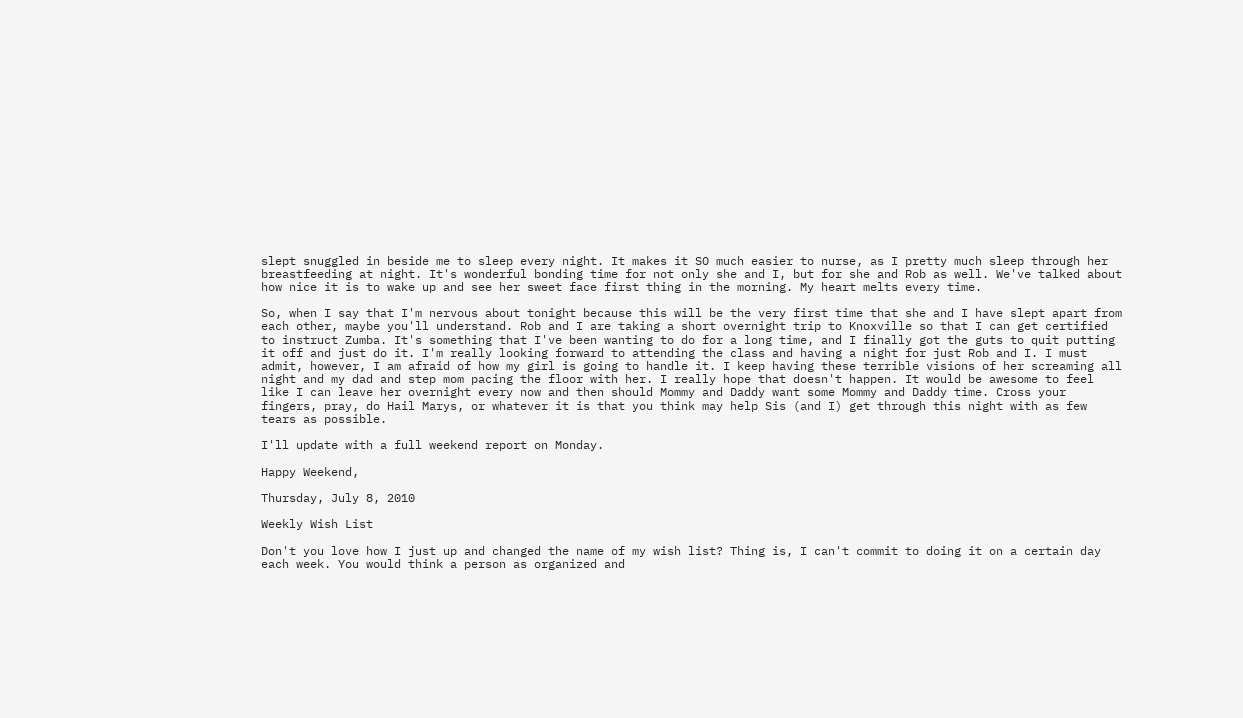slept snuggled in beside me to sleep every night. It makes it SO much easier to nurse, as I pretty much sleep through her breastfeeding at night. It's wonderful bonding time for not only she and I, but for she and Rob as well. We've talked about how nice it is to wake up and see her sweet face first thing in the morning. My heart melts every time.

So, when I say that I'm nervous about tonight because this will be the very first time that she and I have slept apart from each other, maybe you'll understand. Rob and I are taking a short overnight trip to Knoxville so that I can get certified to instruct Zumba. It's something that I've been wanting to do for a long time, and I finally got the guts to quit putting it off and just do it. I'm really looking forward to attending the class and having a night for just Rob and I. I must admit, however, I am afraid of how my girl is going to handle it. I keep having these terrible visions of her screaming all night and my dad and step mom pacing the floor with her. I really hope that doesn't happen. It would be awesome to feel like I can leave her overnight every now and then should Mommy and Daddy want some Mommy and Daddy time. Cross your fingers, pray, do Hail Marys, or whatever it is that you think may help Sis (and I) get through this night with as few tears as possible.

I'll update with a full weekend report on Monday.

Happy Weekend,

Thursday, July 8, 2010

Weekly Wish List

Don't you love how I just up and changed the name of my wish list? Thing is, I can't commit to doing it on a certain day each week. You would think a person as organized and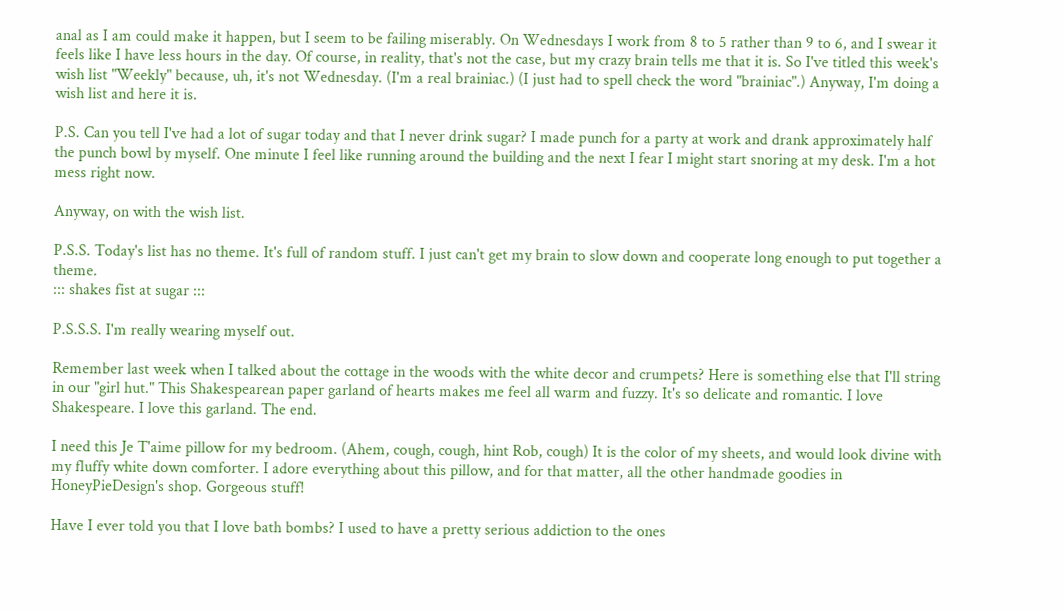anal as I am could make it happen, but I seem to be failing miserably. On Wednesdays I work from 8 to 5 rather than 9 to 6, and I swear it feels like I have less hours in the day. Of course, in reality, that's not the case, but my crazy brain tells me that it is. So I've titled this week's wish list "Weekly" because, uh, it's not Wednesday. (I'm a real brainiac.) (I just had to spell check the word "brainiac".) Anyway, I'm doing a wish list and here it is.

P.S. Can you tell I've had a lot of sugar today and that I never drink sugar? I made punch for a party at work and drank approximately half the punch bowl by myself. One minute I feel like running around the building and the next I fear I might start snoring at my desk. I'm a hot mess right now.

Anyway, on with the wish list.

P.S.S. Today's list has no theme. It's full of random stuff. I just can't get my brain to slow down and cooperate long enough to put together a theme.
::: shakes fist at sugar :::

P.S.S.S. I'm really wearing myself out.

Remember last week when I talked about the cottage in the woods with the white decor and crumpets? Here is something else that I'll string in our "girl hut." This Shakespearean paper garland of hearts makes me feel all warm and fuzzy. It's so delicate and romantic. I love Shakespeare. I love this garland. The end.

I need this Je T'aime pillow for my bedroom. (Ahem, cough, cough, hint Rob, cough) It is the color of my sheets, and would look divine with my fluffy white down comforter. I adore everything about this pillow, and for that matter, all the other handmade goodies in HoneyPieDesign's shop. Gorgeous stuff!

Have I ever told you that I love bath bombs? I used to have a pretty serious addiction to the ones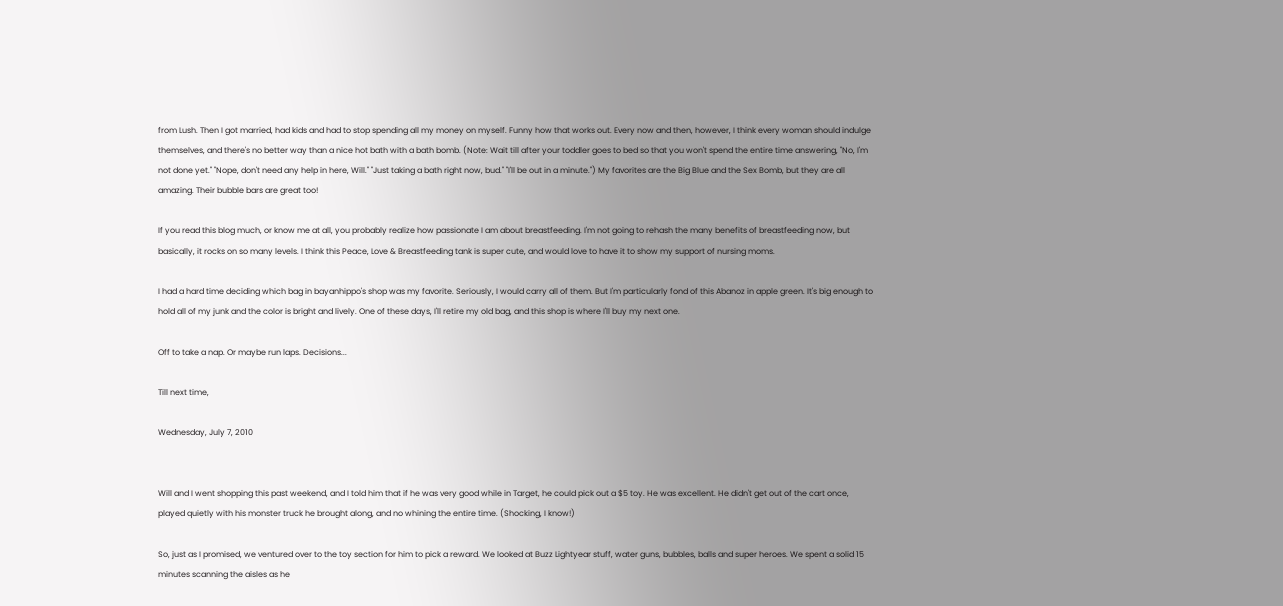from Lush. Then I got married, had kids and had to stop spending all my money on myself. Funny how that works out. Every now and then, however, I think every woman should indulge themselves, and there's no better way than a nice hot bath with a bath bomb. (Note: Wait till after your toddler goes to bed so that you won't spend the entire time answering, "No, I'm not done yet." "Nope, don't need any help in here, Will." "Just taking a bath right now, bud." "I'll be out in a minute.") My favorites are the Big Blue and the Sex Bomb, but they are all amazing. Their bubble bars are great too!

If you read this blog much, or know me at all, you probably realize how passionate I am about breastfeeding. I'm not going to rehash the many benefits of breastfeeding now, but basically, it rocks on so many levels. I think this Peace, Love & Breastfeeding tank is super cute, and would love to have it to show my support of nursing moms.

I had a hard time deciding which bag in bayanhippo's shop was my favorite. Seriously, I would carry all of them. But I'm particularly fond of this Abanoz in apple green. It's big enough to hold all of my junk and the color is bright and lively. One of these days, I'll retire my old bag, and this shop is where I'll buy my next one.

Off to take a nap. Or maybe run laps. Decisions...

Till next time,

Wednesday, July 7, 2010


Will and I went shopping this past weekend, and I told him that if he was very good while in Target, he could pick out a $5 toy. He was excellent. He didn't get out of the cart once, played quietly with his monster truck he brought along, and no whining the entire time. (Shocking, I know!)

So, just as I promised, we ventured over to the toy section for him to pick a reward. We looked at Buzz Lightyear stuff, water guns, bubbles, balls and super heroes. We spent a solid 15 minutes scanning the aisles as he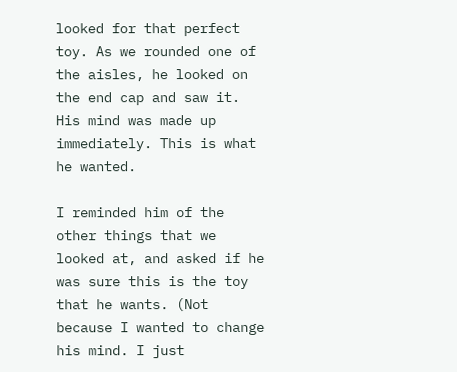looked for that perfect toy. As we rounded one of the aisles, he looked on the end cap and saw it. His mind was made up immediately. This is what he wanted.

I reminded him of the other things that we looked at, and asked if he was sure this is the toy that he wants. (Not because I wanted to change his mind. I just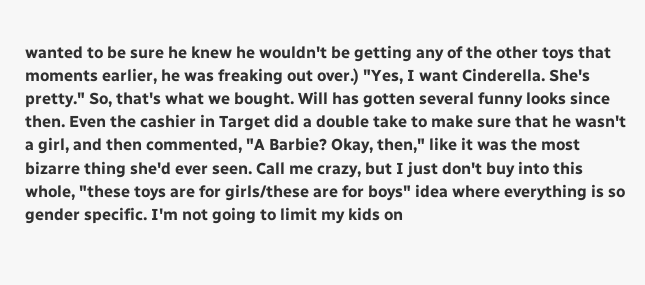wanted to be sure he knew he wouldn't be getting any of the other toys that moments earlier, he was freaking out over.) "Yes, I want Cinderella. She's pretty." So, that's what we bought. Will has gotten several funny looks since then. Even the cashier in Target did a double take to make sure that he wasn't a girl, and then commented, "A Barbie? Okay, then," like it was the most bizarre thing she'd ever seen. Call me crazy, but I just don't buy into this whole, "these toys are for girls/these are for boys" idea where everything is so gender specific. I'm not going to limit my kids on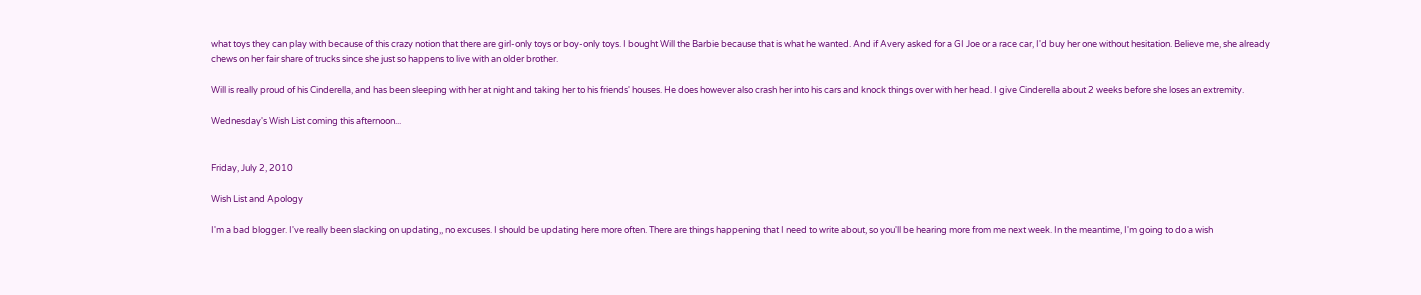what toys they can play with because of this crazy notion that there are girl-only toys or boy-only toys. I bought Will the Barbie because that is what he wanted. And if Avery asked for a GI Joe or a race car, I'd buy her one without hesitation. Believe me, she already chews on her fair share of trucks since she just so happens to live with an older brother.

Will is really proud of his Cinderella, and has been sleeping with her at night and taking her to his friends' houses. He does however also crash her into his cars and knock things over with her head. I give Cinderella about 2 weeks before she loses an extremity.

Wednesday's Wish List coming this afternoon...


Friday, July 2, 2010

Wish List and Apology

I'm a bad blogger. I've really been slacking on updating,, no excuses. I should be updating here more often. There are things happening that I need to write about, so you'll be hearing more from me next week. In the meantime, I'm going to do a wish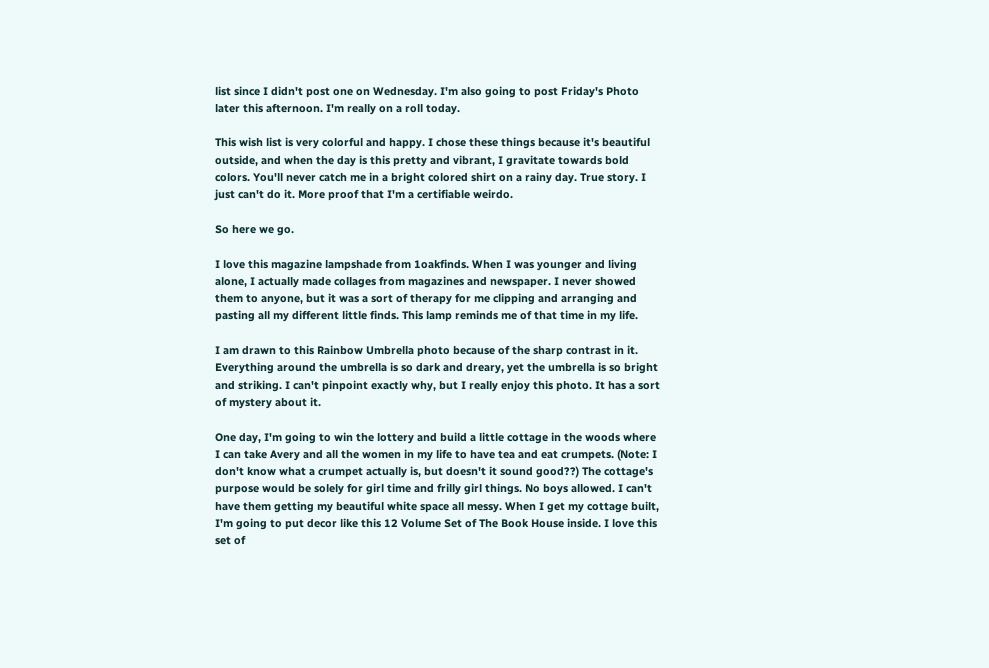list since I didn't post one on Wednesday. I'm also going to post Friday's Photo later this afternoon. I'm really on a roll today.

This wish list is very colorful and happy. I chose these things because it's beautiful outside, and when the day is this pretty and vibrant, I gravitate towards bold colors. You'll never catch me in a bright colored shirt on a rainy day. True story. I just can't do it. More proof that I'm a certifiable weirdo.

So here we go.

I love this magazine lampshade from 1oakfinds. When I was younger and living alone, I actually made collages from magazines and newspaper. I never showed them to anyone, but it was a sort of therapy for me clipping and arranging and pasting all my different little finds. This lamp reminds me of that time in my life.

I am drawn to this Rainbow Umbrella photo because of the sharp contrast in it. Everything around the umbrella is so dark and dreary, yet the umbrella is so bright and striking. I can't pinpoint exactly why, but I really enjoy this photo. It has a sort of mystery about it.

One day, I'm going to win the lottery and build a little cottage in the woods where I can take Avery and all the women in my life to have tea and eat crumpets. (Note: I don't know what a crumpet actually is, but doesn't it sound good??) The cottage's purpose would be solely for girl time and frilly girl things. No boys allowed. I can't have them getting my beautiful white space all messy. When I get my cottage built, I'm going to put decor like this 12 Volume Set of The Book House inside. I love this set of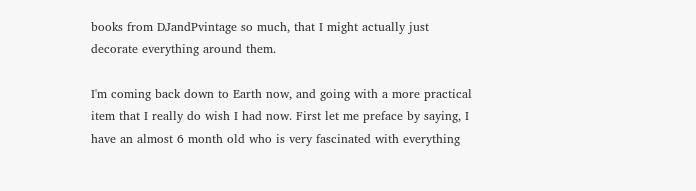books from DJandPvintage so much, that I might actually just decorate everything around them.

I'm coming back down to Earth now, and going with a more practical item that I really do wish I had now. First let me preface by saying, I have an almost 6 month old who is very fascinated with everything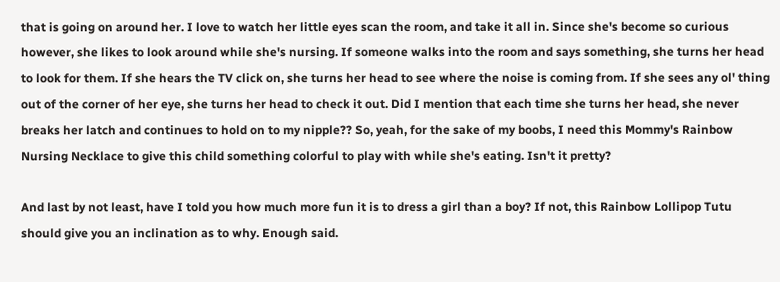that is going on around her. I love to watch her little eyes scan the room, and take it all in. Since she's become so curious however, she likes to look around while she's nursing. If someone walks into the room and says something, she turns her head to look for them. If she hears the TV click on, she turns her head to see where the noise is coming from. If she sees any ol' thing out of the corner of her eye, she turns her head to check it out. Did I mention that each time she turns her head, she never breaks her latch and continues to hold on to my nipple?? So, yeah, for the sake of my boobs, I need this Mommy's Rainbow Nursing Necklace to give this child something colorful to play with while she's eating. Isn't it pretty?

And last by not least, have I told you how much more fun it is to dress a girl than a boy? If not, this Rainbow Lollipop Tutu should give you an inclination as to why. Enough said.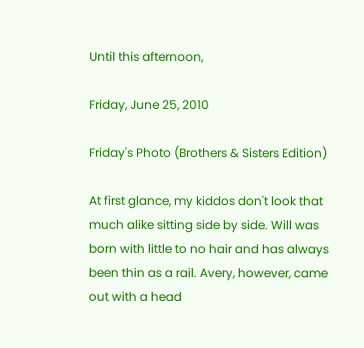Until this afternoon,

Friday, June 25, 2010

Friday's Photo (Brothers & Sisters Edition)

At first glance, my kiddos don't look that much alike sitting side by side. Will was born with little to no hair and has always been thin as a rail. Avery, however, came out with a head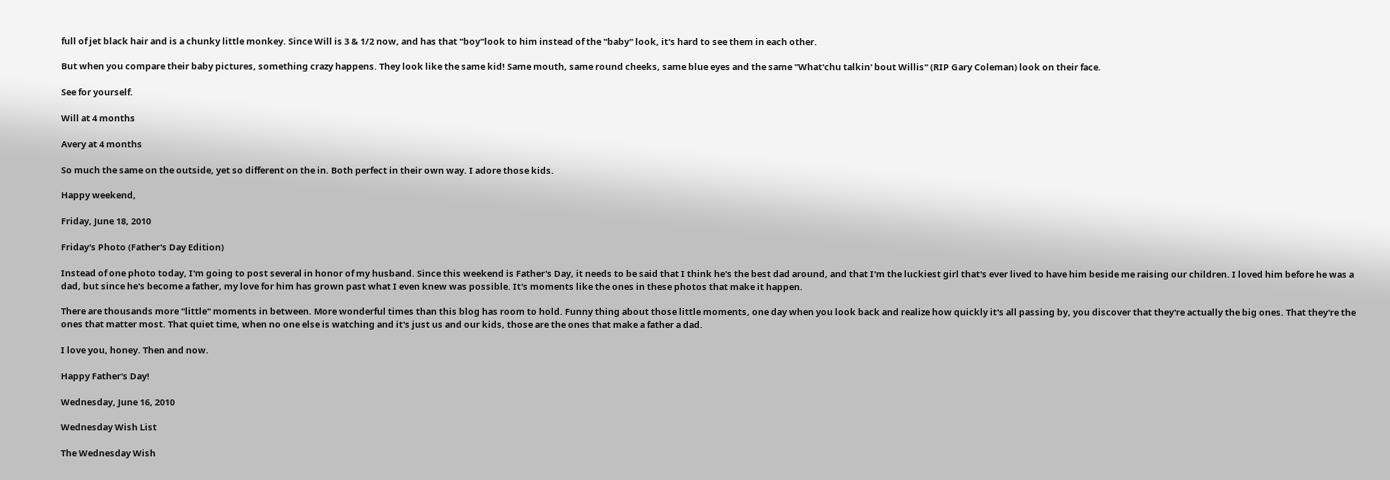full of jet black hair and is a chunky little monkey. Since Will is 3 & 1/2 now, and has that "boy"look to him instead of the "baby" look, it's hard to see them in each other.

But when you compare their baby pictures, something crazy happens. They look like the same kid! Same mouth, same round cheeks, same blue eyes and the same "What'chu talkin' bout Willis" (RIP Gary Coleman) look on their face.

See for yourself.

Will at 4 months

Avery at 4 months

So much the same on the outside, yet so different on the in. Both perfect in their own way. I adore those kids.

Happy weekend,

Friday, June 18, 2010

Friday's Photo (Father's Day Edition)

Instead of one photo today, I'm going to post several in honor of my husband. Since this weekend is Father's Day, it needs to be said that I think he's the best dad around, and that I'm the luckiest girl that's ever lived to have him beside me raising our children. I loved him before he was a dad, but since he's become a father, my love for him has grown past what I even knew was possible. It's moments like the ones in these photos that make it happen.

There are thousands more "little" moments in between. More wonderful times than this blog has room to hold. Funny thing about those little moments, one day when you look back and realize how quickly it's all passing by, you discover that they're actually the big ones. That they're the ones that matter most. That quiet time, when no one else is watching and it's just us and our kids, those are the ones that make a father a dad.

I love you, honey. Then and now.

Happy Father's Day!

Wednesday, June 16, 2010

Wednesday Wish List

The Wednesday Wish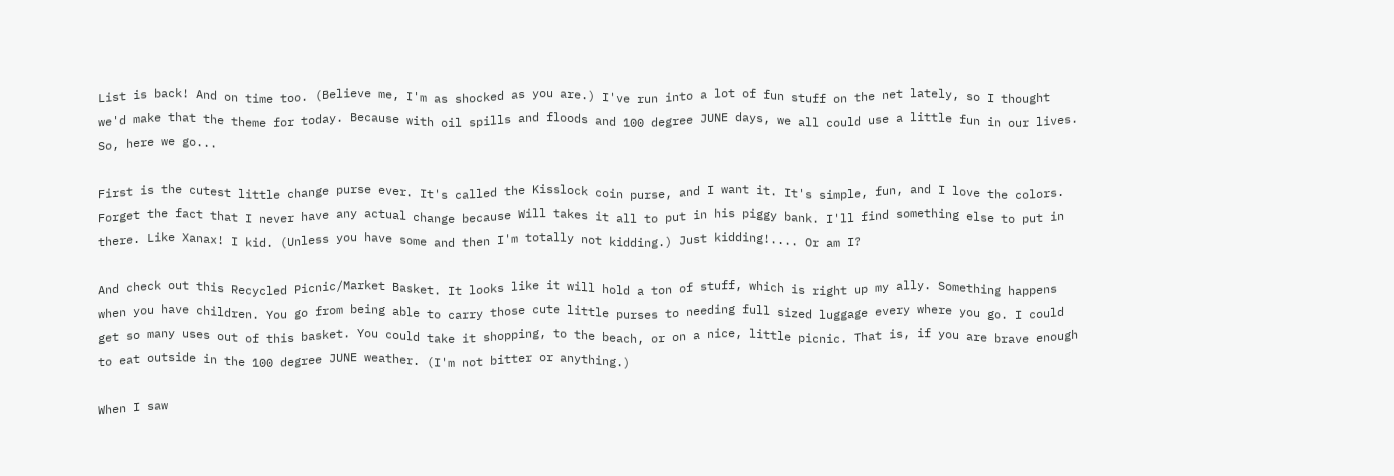List is back! And on time too. (Believe me, I'm as shocked as you are.) I've run into a lot of fun stuff on the net lately, so I thought we'd make that the theme for today. Because with oil spills and floods and 100 degree JUNE days, we all could use a little fun in our lives. So, here we go...

First is the cutest little change purse ever. It's called the Kisslock coin purse, and I want it. It's simple, fun, and I love the colors. Forget the fact that I never have any actual change because Will takes it all to put in his piggy bank. I'll find something else to put in there. Like Xanax! I kid. (Unless you have some and then I'm totally not kidding.) Just kidding!.... Or am I?

And check out this Recycled Picnic/Market Basket. It looks like it will hold a ton of stuff, which is right up my ally. Something happens when you have children. You go from being able to carry those cute little purses to needing full sized luggage every where you go. I could get so many uses out of this basket. You could take it shopping, to the beach, or on a nice, little picnic. That is, if you are brave enough to eat outside in the 100 degree JUNE weather. (I'm not bitter or anything.)

When I saw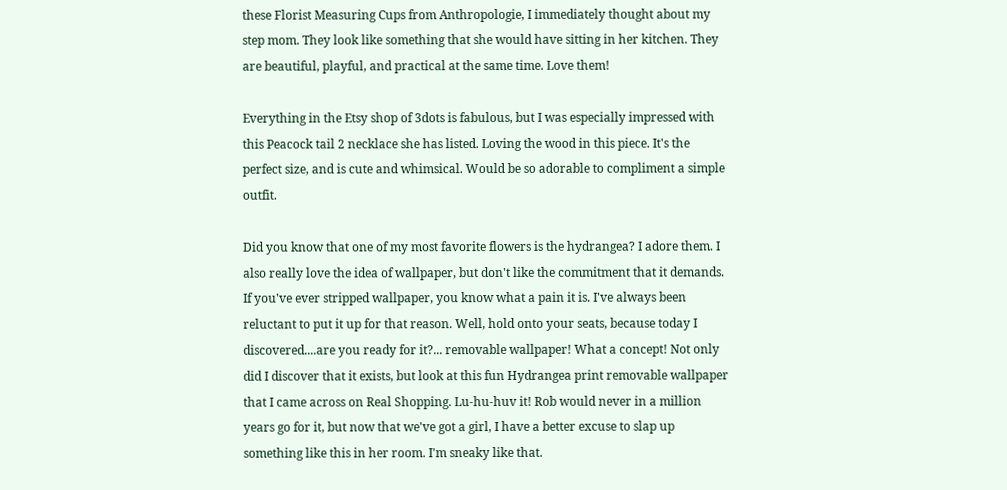these Florist Measuring Cups from Anthropologie, I immediately thought about my step mom. They look like something that she would have sitting in her kitchen. They are beautiful, playful, and practical at the same time. Love them!

Everything in the Etsy shop of 3dots is fabulous, but I was especially impressed with this Peacock tail 2 necklace she has listed. Loving the wood in this piece. It's the perfect size, and is cute and whimsical. Would be so adorable to compliment a simple outfit.

Did you know that one of my most favorite flowers is the hydrangea? I adore them. I also really love the idea of wallpaper, but don't like the commitment that it demands. If you've ever stripped wallpaper, you know what a pain it is. I've always been reluctant to put it up for that reason. Well, hold onto your seats, because today I discovered....are you ready for it?... removable wallpaper! What a concept! Not only did I discover that it exists, but look at this fun Hydrangea print removable wallpaper that I came across on Real Shopping. Lu-hu-huv it! Rob would never in a million years go for it, but now that we've got a girl, I have a better excuse to slap up something like this in her room. I'm sneaky like that.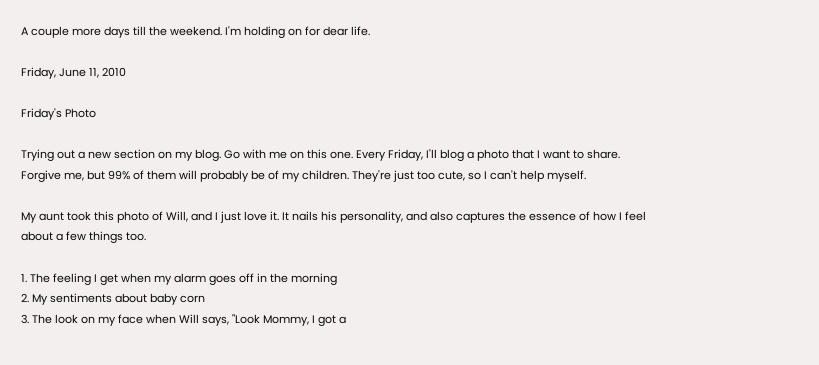A couple more days till the weekend. I'm holding on for dear life.

Friday, June 11, 2010

Friday's Photo

Trying out a new section on my blog. Go with me on this one. Every Friday, I'll blog a photo that I want to share. Forgive me, but 99% of them will probably be of my children. They're just too cute, so I can't help myself.

My aunt took this photo of Will, and I just love it. It nails his personality, and also captures the essence of how I feel about a few things too.

1. The feeling I get when my alarm goes off in the morning
2. My sentiments about baby corn
3. The look on my face when Will says, "Look Mommy, I got a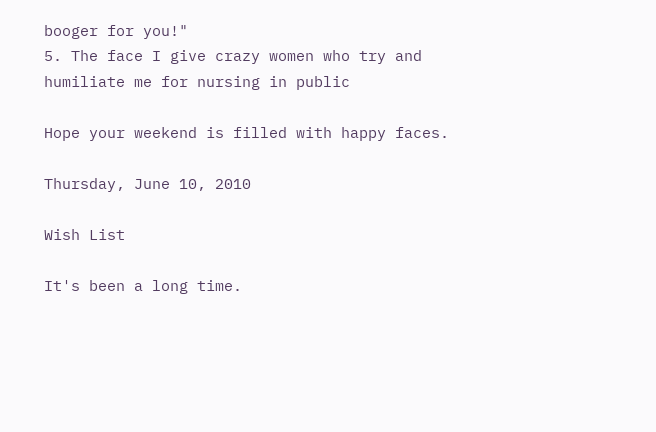booger for you!"
5. The face I give crazy women who try and humiliate me for nursing in public

Hope your weekend is filled with happy faces.

Thursday, June 10, 2010

Wish List

It's been a long time.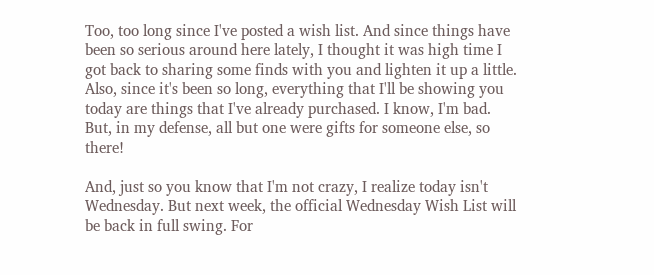Too, too long since I've posted a wish list. And since things have been so serious around here lately, I thought it was high time I got back to sharing some finds with you and lighten it up a little. Also, since it's been so long, everything that I'll be showing you today are things that I've already purchased. I know, I'm bad. But, in my defense, all but one were gifts for someone else, so there!

And, just so you know that I'm not crazy, I realize today isn't Wednesday. But next week, the official Wednesday Wish List will be back in full swing. For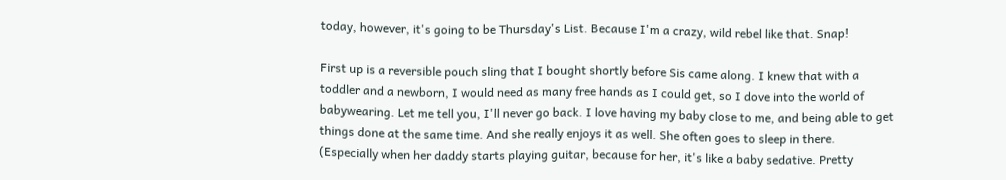today, however, it's going to be Thursday's List. Because I'm a crazy, wild rebel like that. Snap!

First up is a reversible pouch sling that I bought shortly before Sis came along. I knew that with a toddler and a newborn, I would need as many free hands as I could get, so I dove into the world of babywearing. Let me tell you, I'll never go back. I love having my baby close to me, and being able to get things done at the same time. And she really enjoys it as well. She often goes to sleep in there. (Especially when her daddy starts playing guitar, because for her, it's like a baby sedative. Pretty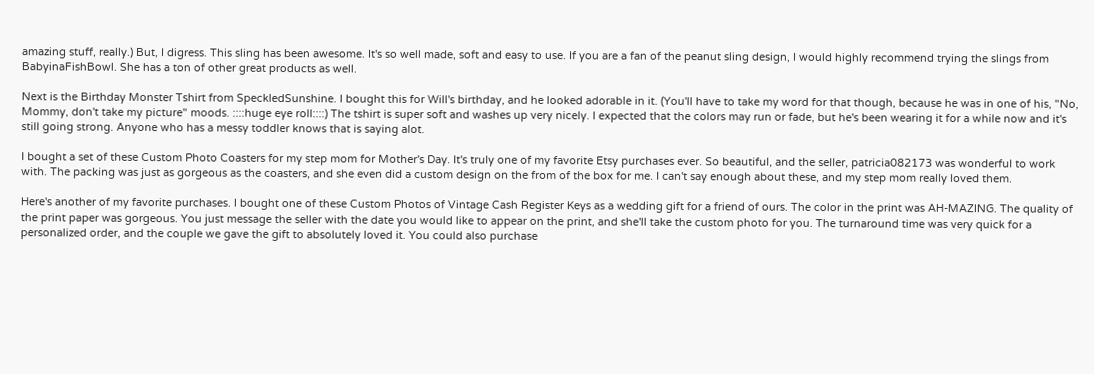amazing stuff, really.) But, I digress. This sling has been awesome. It's so well made, soft and easy to use. If you are a fan of the peanut sling design, I would highly recommend trying the slings from BabyinaFishBowl. She has a ton of other great products as well.

Next is the Birthday Monster Tshirt from SpeckledSunshine. I bought this for Will's birthday, and he looked adorable in it. (You'll have to take my word for that though, because he was in one of his, "No, Mommy, don't take my picture" moods. ::::huge eye roll::::) The tshirt is super soft and washes up very nicely. I expected that the colors may run or fade, but he's been wearing it for a while now and it's still going strong. Anyone who has a messy toddler knows that is saying alot.

I bought a set of these Custom Photo Coasters for my step mom for Mother's Day. It's truly one of my favorite Etsy purchases ever. So beautiful, and the seller, patricia082173 was wonderful to work with. The packing was just as gorgeous as the coasters, and she even did a custom design on the from of the box for me. I can't say enough about these, and my step mom really loved them.

Here's another of my favorite purchases. I bought one of these Custom Photos of Vintage Cash Register Keys as a wedding gift for a friend of ours. The color in the print was AH-MAZING. The quality of the print paper was gorgeous. You just message the seller with the date you would like to appear on the print, and she'll take the custom photo for you. The turnaround time was very quick for a personalized order, and the couple we gave the gift to absolutely loved it. You could also purchase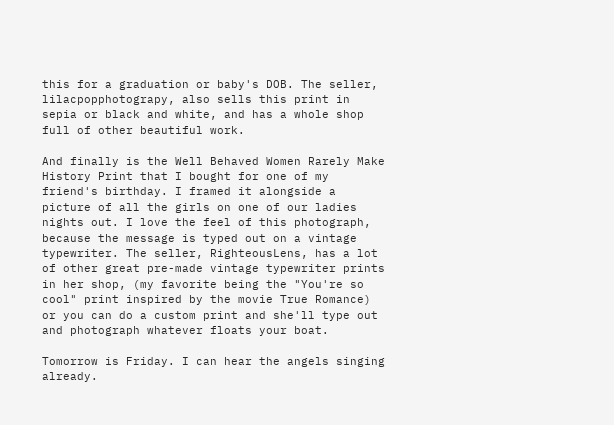this for a graduation or baby's DOB. The seller, lilacpopphotograpy, also sells this print in sepia or black and white, and has a whole shop full of other beautiful work.

And finally is the Well Behaved Women Rarely Make History Print that I bought for one of my friend's birthday. I framed it alongside a picture of all the girls on one of our ladies nights out. I love the feel of this photograph, because the message is typed out on a vintage typewriter. The seller, RighteousLens, has a lot of other great pre-made vintage typewriter prints in her shop, (my favorite being the "You're so cool" print inspired by the movie True Romance) or you can do a custom print and she'll type out and photograph whatever floats your boat.

Tomorrow is Friday. I can hear the angels singing already.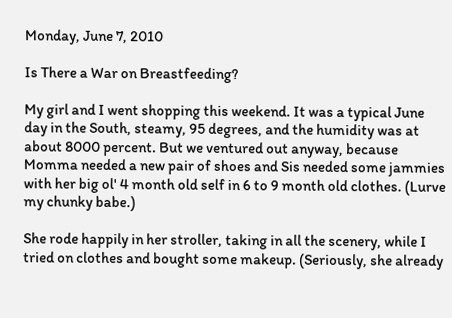Monday, June 7, 2010

Is There a War on Breastfeeding?

My girl and I went shopping this weekend. It was a typical June day in the South, steamy, 95 degrees, and the humidity was at about 8000 percent. But we ventured out anyway, because Momma needed a new pair of shoes and Sis needed some jammies with her big ol' 4 month old self in 6 to 9 month old clothes. (Lurve my chunky babe.)

She rode happily in her stroller, taking in all the scenery, while I tried on clothes and bought some makeup. (Seriously, she already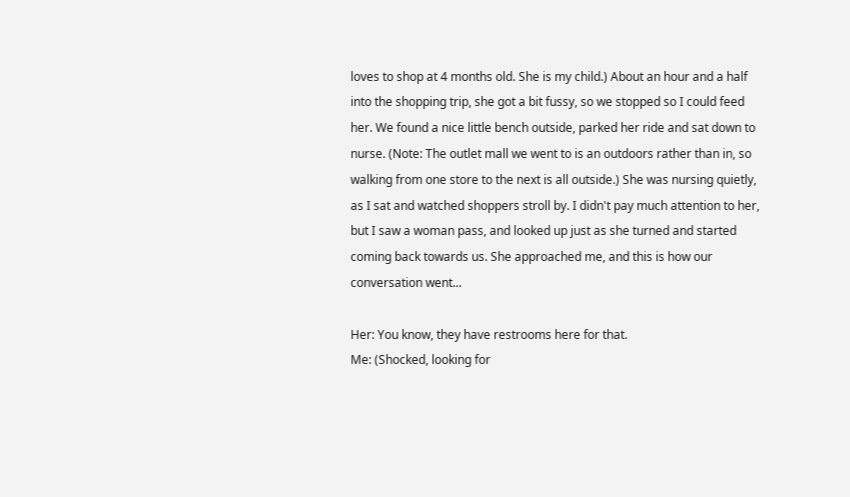loves to shop at 4 months old. She is my child.) About an hour and a half into the shopping trip, she got a bit fussy, so we stopped so I could feed her. We found a nice little bench outside, parked her ride and sat down to nurse. (Note: The outlet mall we went to is an outdoors rather than in, so walking from one store to the next is all outside.) She was nursing quietly, as I sat and watched shoppers stroll by. I didn't pay much attention to her, but I saw a woman pass, and looked up just as she turned and started coming back towards us. She approached me, and this is how our conversation went...

Her: You know, they have restrooms here for that.
Me: (Shocked, looking for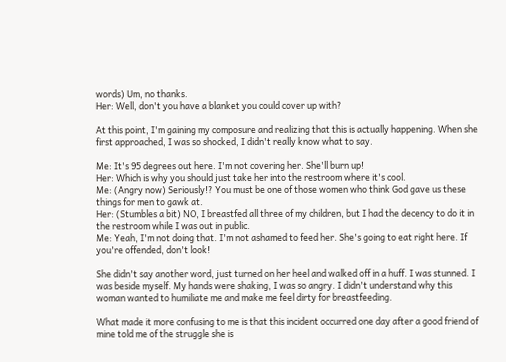words) Um, no thanks.
Her: Well, don't you have a blanket you could cover up with?

At this point, I'm gaining my composure and realizing that this is actually happening. When she first approached, I was so shocked, I didn't really know what to say.

Me: It's 95 degrees out here. I'm not covering her. She'll burn up!
Her: Which is why you should just take her into the restroom where it's cool.
Me: (Angry now) Seriously!? You must be one of those women who think God gave us these things for men to gawk at.
Her: (Stumbles a bit) NO, I breastfed all three of my children, but I had the decency to do it in the restroom while I was out in public.
Me: Yeah, I'm not doing that. I'm not ashamed to feed her. She's going to eat right here. If you're offended, don't look!

She didn't say another word, just turned on her heel and walked off in a huff. I was stunned. I was beside myself. My hands were shaking, I was so angry. I didn't understand why this woman wanted to humiliate me and make me feel dirty for breastfeeding.

What made it more confusing to me is that this incident occurred one day after a good friend of mine told me of the struggle she is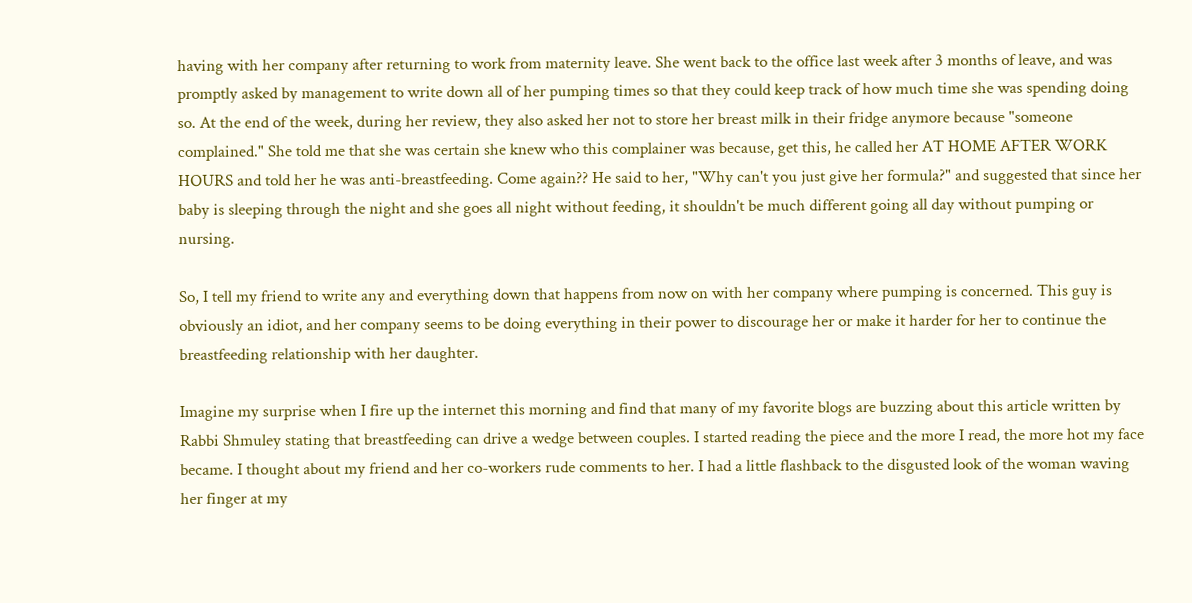having with her company after returning to work from maternity leave. She went back to the office last week after 3 months of leave, and was promptly asked by management to write down all of her pumping times so that they could keep track of how much time she was spending doing so. At the end of the week, during her review, they also asked her not to store her breast milk in their fridge anymore because "someone complained." She told me that she was certain she knew who this complainer was because, get this, he called her AT HOME AFTER WORK HOURS and told her he was anti-breastfeeding. Come again?? He said to her, "Why can't you just give her formula?" and suggested that since her baby is sleeping through the night and she goes all night without feeding, it shouldn't be much different going all day without pumping or nursing.

So, I tell my friend to write any and everything down that happens from now on with her company where pumping is concerned. This guy is obviously an idiot, and her company seems to be doing everything in their power to discourage her or make it harder for her to continue the breastfeeding relationship with her daughter.

Imagine my surprise when I fire up the internet this morning and find that many of my favorite blogs are buzzing about this article written by Rabbi Shmuley stating that breastfeeding can drive a wedge between couples. I started reading the piece and the more I read, the more hot my face became. I thought about my friend and her co-workers rude comments to her. I had a little flashback to the disgusted look of the woman waving her finger at my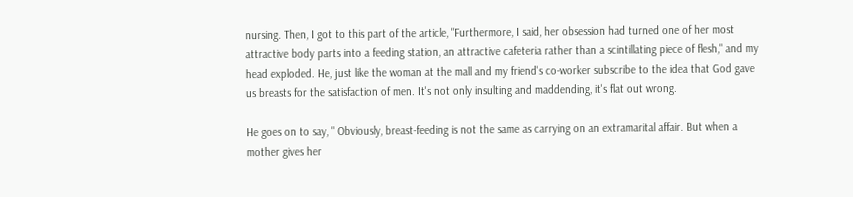nursing. Then, I got to this part of the article, "Furthermore, I said, her obsession had turned one of her most attractive body parts into a feeding station, an attractive cafeteria rather than a scintillating piece of flesh," and my head exploded. He, just like the woman at the mall and my friend's co-worker subscribe to the idea that God gave us breasts for the satisfaction of men. It's not only insulting and maddending, it's flat out wrong.

He goes on to say, " Obviously, breast-feeding is not the same as carrying on an extramarital affair. But when a mother gives her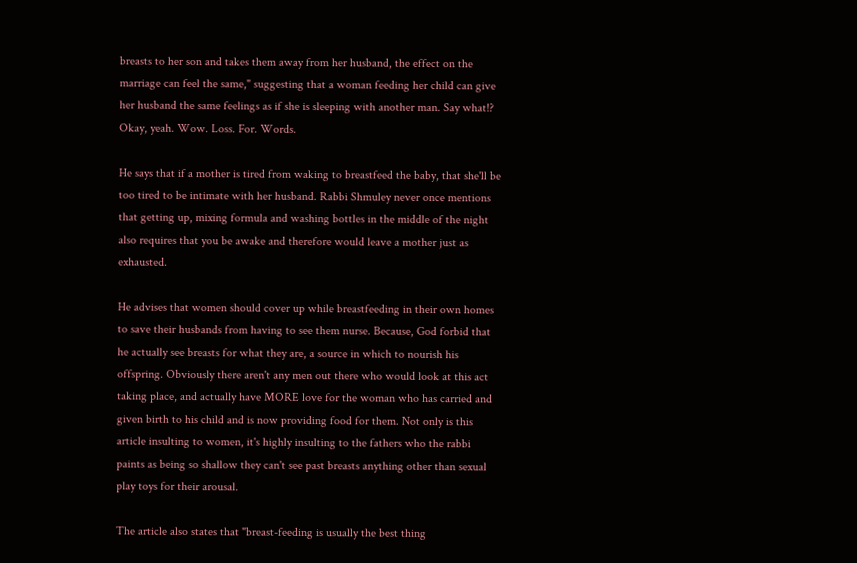breasts to her son and takes them away from her husband, the effect on the marriage can feel the same," suggesting that a woman feeding her child can give her husband the same feelings as if she is sleeping with another man. Say what!? Okay, yeah. Wow. Loss. For. Words.

He says that if a mother is tired from waking to breastfeed the baby, that she'll be too tired to be intimate with her husband. Rabbi Shmuley never once mentions that getting up, mixing formula and washing bottles in the middle of the night also requires that you be awake and therefore would leave a mother just as exhausted.

He advises that women should cover up while breastfeeding in their own homes to save their husbands from having to see them nurse. Because, God forbid that he actually see breasts for what they are, a source in which to nourish his offspring. Obviously there aren't any men out there who would look at this act taking place, and actually have MORE love for the woman who has carried and given birth to his child and is now providing food for them. Not only is this article insulting to women, it's highly insulting to the fathers who the rabbi paints as being so shallow they can't see past breasts anything other than sexual play toys for their arousal.

The article also states that "breast-feeding is usually the best thing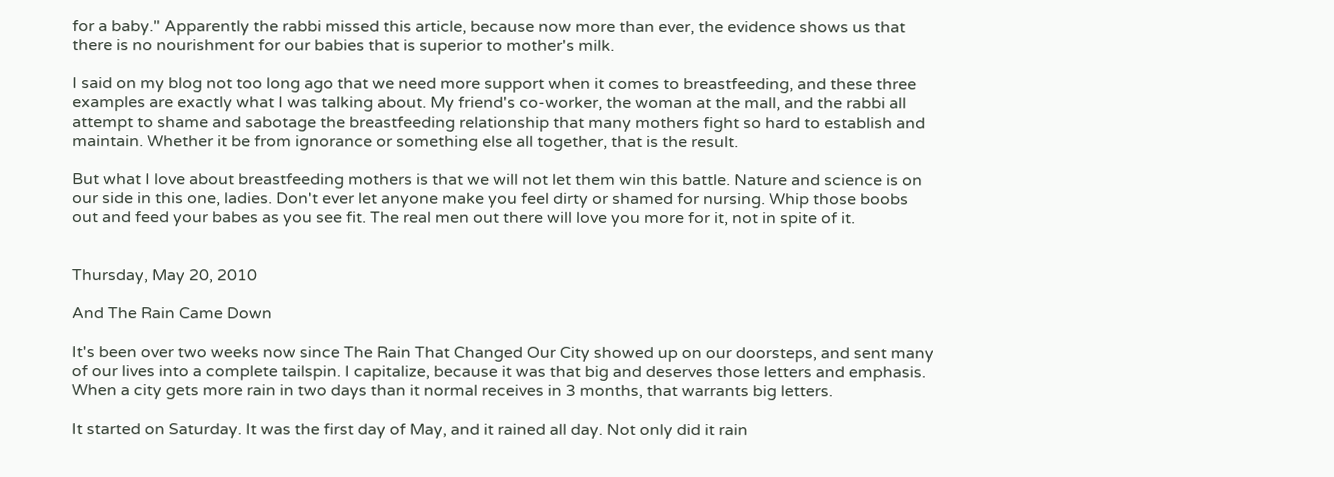for a baby." Apparently the rabbi missed this article, because now more than ever, the evidence shows us that there is no nourishment for our babies that is superior to mother's milk.

I said on my blog not too long ago that we need more support when it comes to breastfeeding, and these three examples are exactly what I was talking about. My friend's co-worker, the woman at the mall, and the rabbi all attempt to shame and sabotage the breastfeeding relationship that many mothers fight so hard to establish and maintain. Whether it be from ignorance or something else all together, that is the result.

But what I love about breastfeeding mothers is that we will not let them win this battle. Nature and science is on our side in this one, ladies. Don't ever let anyone make you feel dirty or shamed for nursing. Whip those boobs out and feed your babes as you see fit. The real men out there will love you more for it, not in spite of it.


Thursday, May 20, 2010

And The Rain Came Down

It's been over two weeks now since The Rain That Changed Our City showed up on our doorsteps, and sent many of our lives into a complete tailspin. I capitalize, because it was that big and deserves those letters and emphasis. When a city gets more rain in two days than it normal receives in 3 months, that warrants big letters.

It started on Saturday. It was the first day of May, and it rained all day. Not only did it rain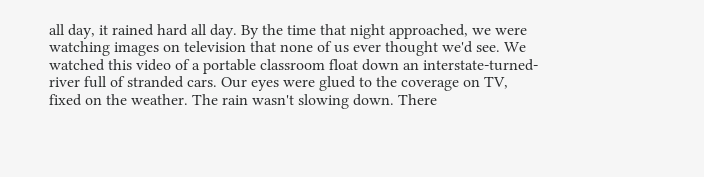all day, it rained hard all day. By the time that night approached, we were watching images on television that none of us ever thought we'd see. We watched this video of a portable classroom float down an interstate-turned-river full of stranded cars. Our eyes were glued to the coverage on TV, fixed on the weather. The rain wasn't slowing down. There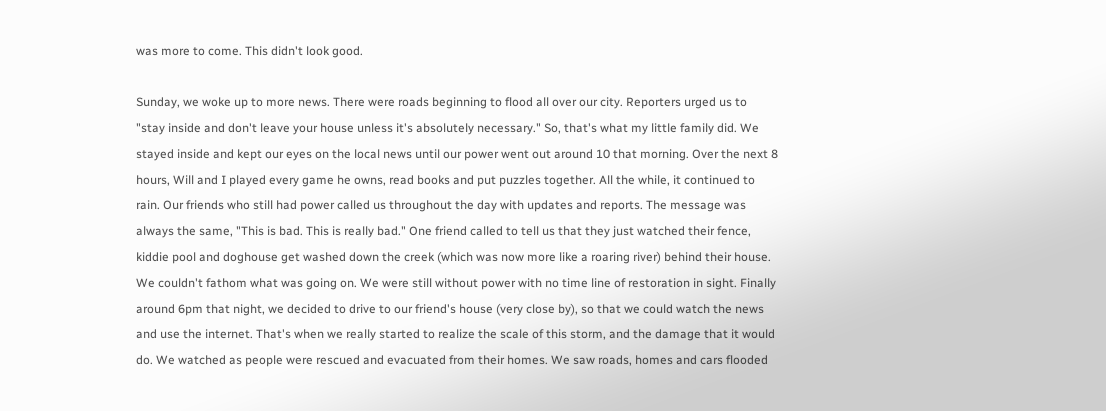was more to come. This didn't look good.

Sunday, we woke up to more news. There were roads beginning to flood all over our city. Reporters urged us to "stay inside and don't leave your house unless it's absolutely necessary." So, that's what my little family did. We stayed inside and kept our eyes on the local news until our power went out around 10 that morning. Over the next 8 hours, Will and I played every game he owns, read books and put puzzles together. All the while, it continued to rain. Our friends who still had power called us throughout the day with updates and reports. The message was always the same, "This is bad. This is really bad." One friend called to tell us that they just watched their fence, kiddie pool and doghouse get washed down the creek (which was now more like a roaring river) behind their house. We couldn't fathom what was going on. We were still without power with no time line of restoration in sight. Finally around 6pm that night, we decided to drive to our friend's house (very close by), so that we could watch the news and use the internet. That's when we really started to realize the scale of this storm, and the damage that it would do. We watched as people were rescued and evacuated from their homes. We saw roads, homes and cars flooded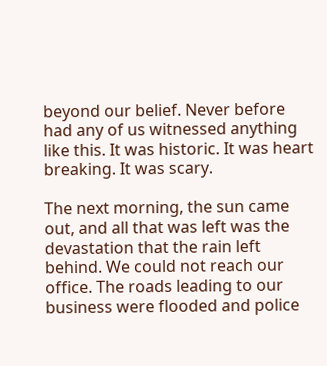beyond our belief. Never before had any of us witnessed anything like this. It was historic. It was heart breaking. It was scary.

The next morning, the sun came out, and all that was left was the devastation that the rain left behind. We could not reach our office. The roads leading to our business were flooded and police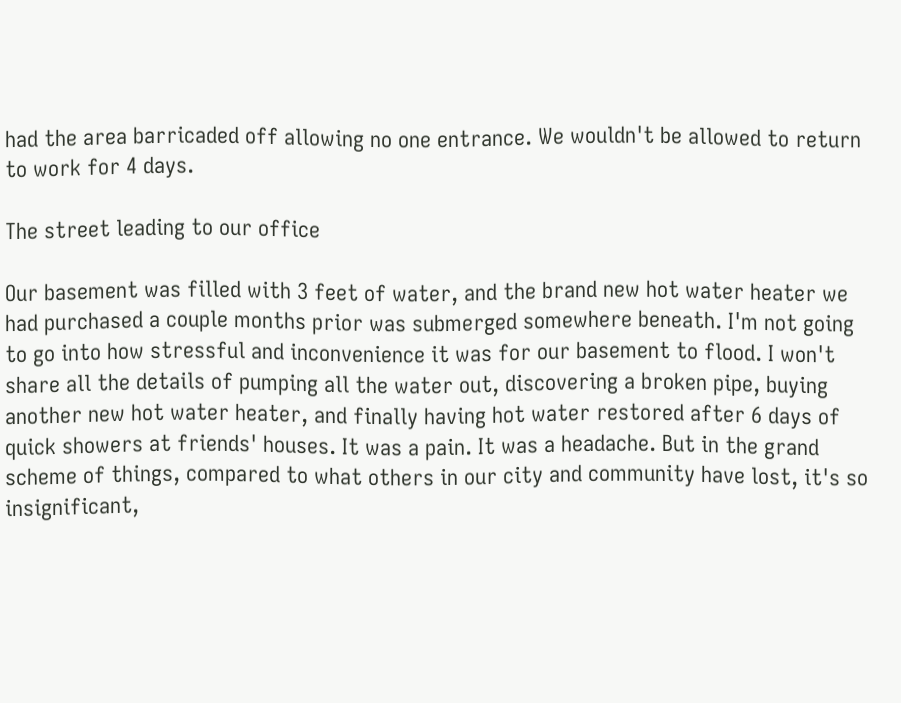had the area barricaded off allowing no one entrance. We wouldn't be allowed to return to work for 4 days.

The street leading to our office

Our basement was filled with 3 feet of water, and the brand new hot water heater we had purchased a couple months prior was submerged somewhere beneath. I'm not going to go into how stressful and inconvenience it was for our basement to flood. I won't share all the details of pumping all the water out, discovering a broken pipe, buying another new hot water heater, and finally having hot water restored after 6 days of quick showers at friends' houses. It was a pain. It was a headache. But in the grand scheme of things, compared to what others in our city and community have lost, it's so insignificant,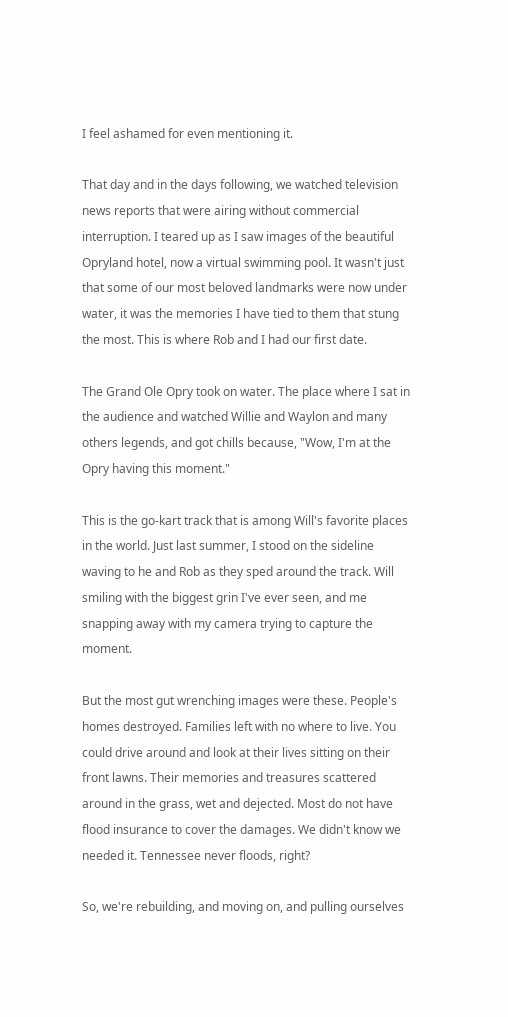I feel ashamed for even mentioning it.

That day and in the days following, we watched television news reports that were airing without commercial interruption. I teared up as I saw images of the beautiful Opryland hotel, now a virtual swimming pool. It wasn't just that some of our most beloved landmarks were now under water, it was the memories I have tied to them that stung the most. This is where Rob and I had our first date.

The Grand Ole Opry took on water. The place where I sat in the audience and watched Willie and Waylon and many others legends, and got chills because, "Wow, I'm at the Opry having this moment."

This is the go-kart track that is among Will's favorite places in the world. Just last summer, I stood on the sideline waving to he and Rob as they sped around the track. Will smiling with the biggest grin I've ever seen, and me snapping away with my camera trying to capture the moment.

But the most gut wrenching images were these. People's homes destroyed. Families left with no where to live. You could drive around and look at their lives sitting on their front lawns. Their memories and treasures scattered around in the grass, wet and dejected. Most do not have flood insurance to cover the damages. We didn't know we needed it. Tennessee never floods, right?

So, we're rebuilding, and moving on, and pulling ourselves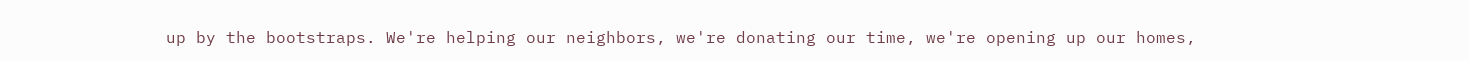up by the bootstraps. We're helping our neighbors, we're donating our time, we're opening up our homes,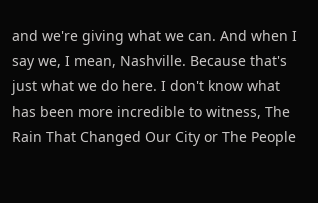and we're giving what we can. And when I say we, I mean, Nashville. Because that's just what we do here. I don't know what has been more incredible to witness, The Rain That Changed Our City or The People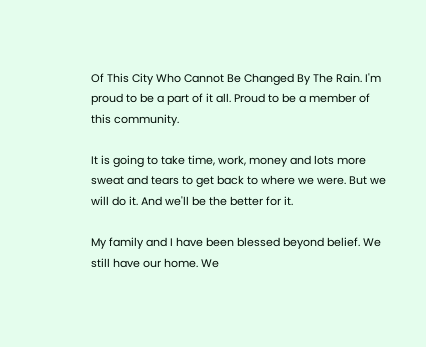Of This City Who Cannot Be Changed By The Rain. I'm proud to be a part of it all. Proud to be a member of this community.

It is going to take time, work, money and lots more sweat and tears to get back to where we were. But we will do it. And we'll be the better for it.

My family and I have been blessed beyond belief. We still have our home. We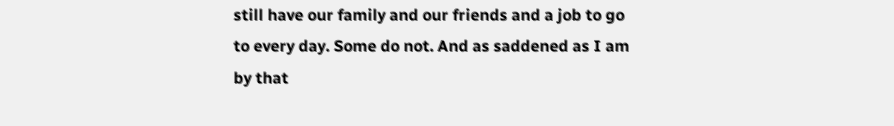still have our family and our friends and a job to go to every day. Some do not. And as saddened as I am by that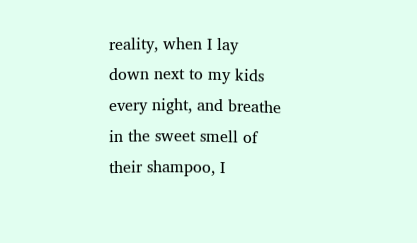reality, when I lay down next to my kids every night, and breathe in the sweet smell of their shampoo, I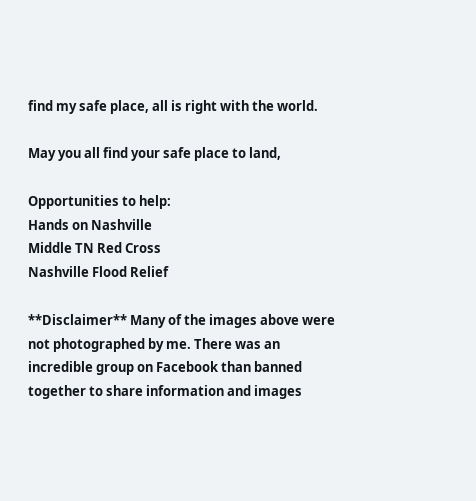find my safe place, all is right with the world.

May you all find your safe place to land,

Opportunities to help:
Hands on Nashville
Middle TN Red Cross
Nashville Flood Relief

**Disclaimer** Many of the images above were not photographed by me. There was an incredible group on Facebook than banned together to share information and images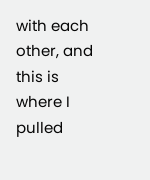with each other, and this is where I pulled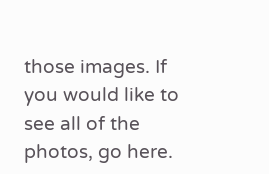those images. If you would like to see all of the photos, go here.